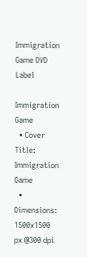Immigration Game DVD Label

Immigration Game
  • Cover Title: Immigration Game
  • Dimensions: 1500x1500 px @300 dpi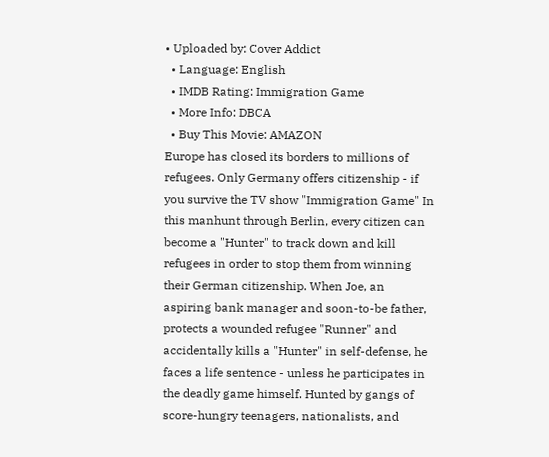• Uploaded by: Cover Addict
  • Language: English
  • IMDB Rating: Immigration Game
  • More Info: DBCA
  • Buy This Movie: AMAZON
Europe has closed its borders to millions of refugees. Only Germany offers citizenship - if you survive the TV show "Immigration Game" In this manhunt through Berlin, every citizen can become a "Hunter" to track down and kill refugees in order to stop them from winning their German citizenship. When Joe, an aspiring bank manager and soon-to-be father, protects a wounded refugee "Runner" and accidentally kills a "Hunter" in self-defense, he faces a life sentence - unless he participates in the deadly game himself. Hunted by gangs of score-hungry teenagers, nationalists, and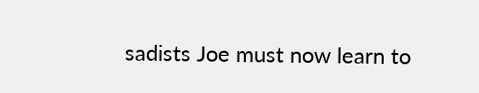sadists Joe must now learn to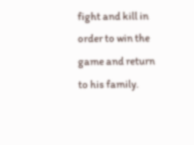fight and kill in order to win the game and return to his family.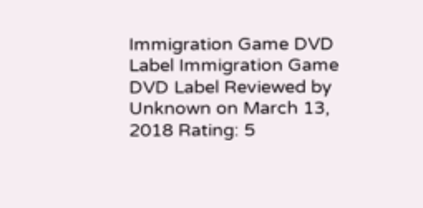Immigration Game DVD Label Immigration Game DVD Label Reviewed by Unknown on March 13, 2018 Rating: 5